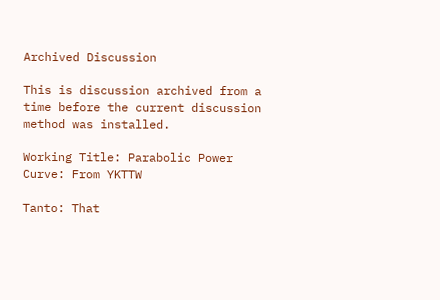Archived Discussion

This is discussion archived from a time before the current discussion method was installed.

Working Title: Parabolic Power Curve: From YKTTW

Tanto: That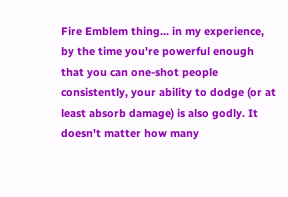Fire Emblem thing... in my experience, by the time you're powerful enough that you can one-shot people consistently, your ability to dodge (or at least absorb damage) is also godly. It doesn't matter how many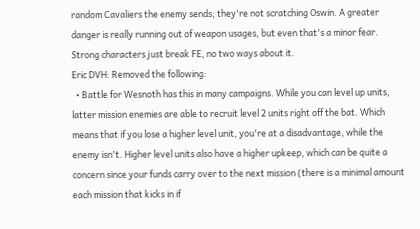random Cavaliers the enemy sends; they're not scratching Oswin. A greater danger is really running out of weapon usages, but even that's a minor fear. Strong characters just break FE, no two ways about it.
Eric DVH: Removed the following:
  • Battle for Wesnoth has this in many campaigns. While you can level up units, latter mission enemies are able to recruit level 2 units right off the bat. Which means that if you lose a higher level unit, you're at a disadvantage, while the enemy isn't. Higher level units also have a higher upkeep, which can be quite a concern since your funds carry over to the next mission (there is a minimal amount each mission that kicks in if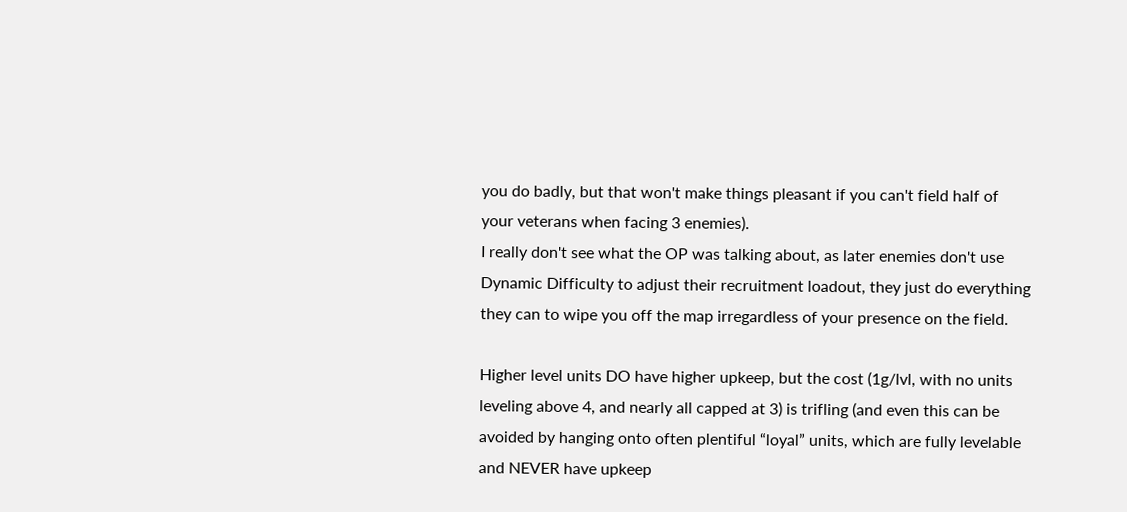you do badly, but that won't make things pleasant if you can't field half of your veterans when facing 3 enemies).
I really don't see what the OP was talking about, as later enemies don't use Dynamic Difficulty to adjust their recruitment loadout, they just do everything they can to wipe you off the map irregardless of your presence on the field.

Higher level units DO have higher upkeep, but the cost (1g/lvl, with no units leveling above 4, and nearly all capped at 3) is trifling (and even this can be avoided by hanging onto often plentiful “loyal” units, which are fully levelable and NEVER have upkeep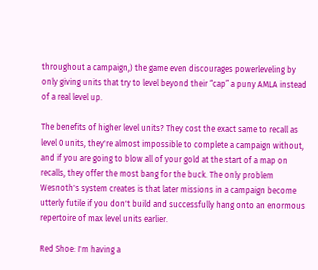throughout a campaign,) the game even discourages powerleveling by only giving units that try to level beyond their “cap” a puny AMLA instead of a real level up.

The benefits of higher level units? They cost the exact same to recall as level 0 units, they're almost impossible to complete a campaign without, and if you are going to blow all of your gold at the start of a map on recalls, they offer the most bang for the buck. The only problem Wesnoth's system creates is that later missions in a campaign become utterly futile if you don't build and successfully hang onto an enormous repertoire of max level units earlier.

Red Shoe: I'm having a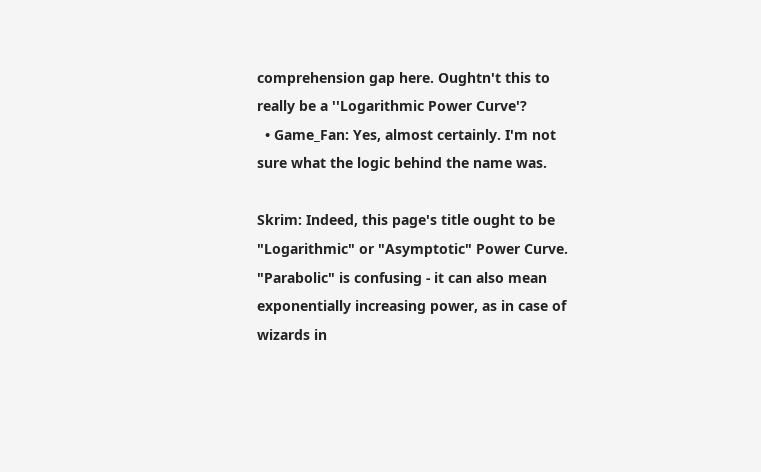comprehension gap here. Oughtn't this to really be a ''Logarithmic Power Curve'?
  • Game_Fan: Yes, almost certainly. I'm not sure what the logic behind the name was.

Skrim: Indeed, this page's title ought to be "Logarithmic" or "Asymptotic" Power Curve. "Parabolic" is confusing - it can also mean exponentially increasing power, as in case of wizards in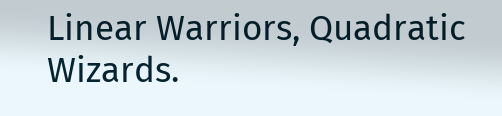Linear Warriors, Quadratic Wizards.